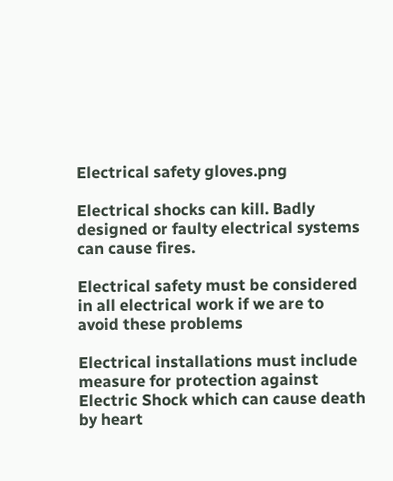Electrical safety gloves.png

Electrical shocks can kill. Badly designed or faulty electrical systems can cause fires.

Electrical safety must be considered in all electrical work if we are to avoid these problems

Electrical installations must include measure for protection against Electric Shock which can cause death by heart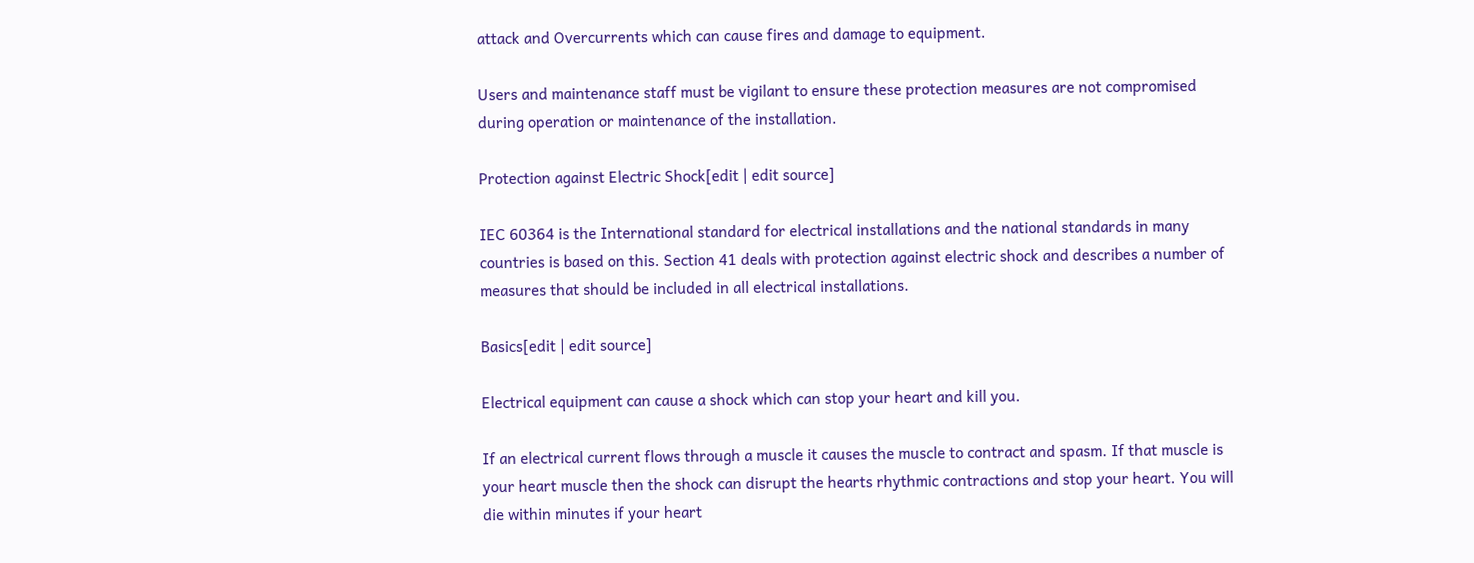attack and Overcurrents which can cause fires and damage to equipment.

Users and maintenance staff must be vigilant to ensure these protection measures are not compromised during operation or maintenance of the installation.

Protection against Electric Shock[edit | edit source]

IEC 60364 is the International standard for electrical installations and the national standards in many countries is based on this. Section 41 deals with protection against electric shock and describes a number of measures that should be included in all electrical installations.

Basics[edit | edit source]

Electrical equipment can cause a shock which can stop your heart and kill you.

If an electrical current flows through a muscle it causes the muscle to contract and spasm. If that muscle is your heart muscle then the shock can disrupt the hearts rhythmic contractions and stop your heart. You will die within minutes if your heart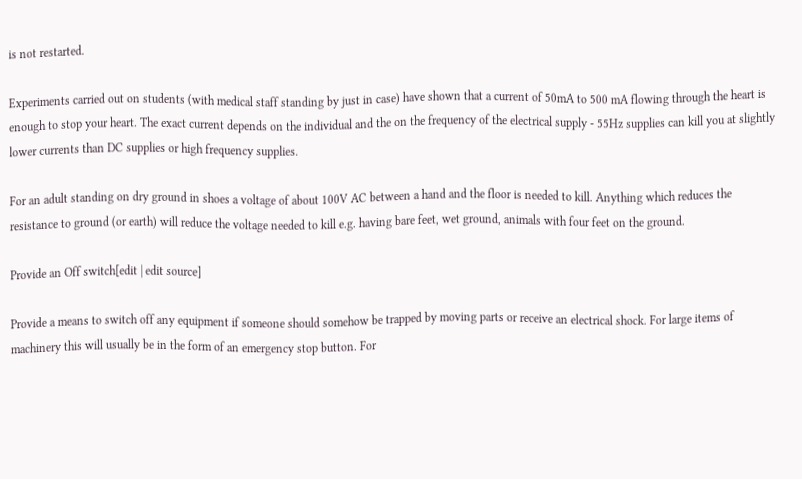is not restarted.

Experiments carried out on students (with medical staff standing by just in case) have shown that a current of 50mA to 500 mA flowing through the heart is enough to stop your heart. The exact current depends on the individual and the on the frequency of the electrical supply - 55Hz supplies can kill you at slightly lower currents than DC supplies or high frequency supplies.

For an adult standing on dry ground in shoes a voltage of about 100V AC between a hand and the floor is needed to kill. Anything which reduces the resistance to ground (or earth) will reduce the voltage needed to kill e.g. having bare feet, wet ground, animals with four feet on the ground.

Provide an Off switch[edit | edit source]

Provide a means to switch off any equipment if someone should somehow be trapped by moving parts or receive an electrical shock. For large items of machinery this will usually be in the form of an emergency stop button. For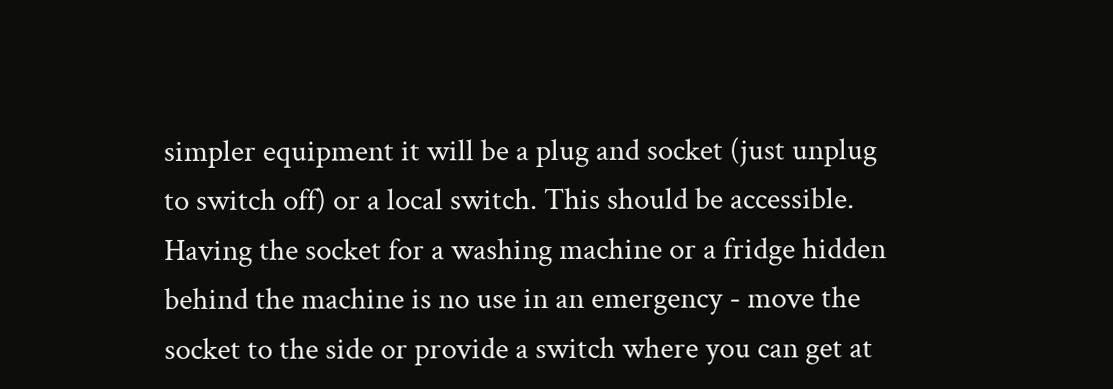simpler equipment it will be a plug and socket (just unplug to switch off) or a local switch. This should be accessible. Having the socket for a washing machine or a fridge hidden behind the machine is no use in an emergency - move the socket to the side or provide a switch where you can get at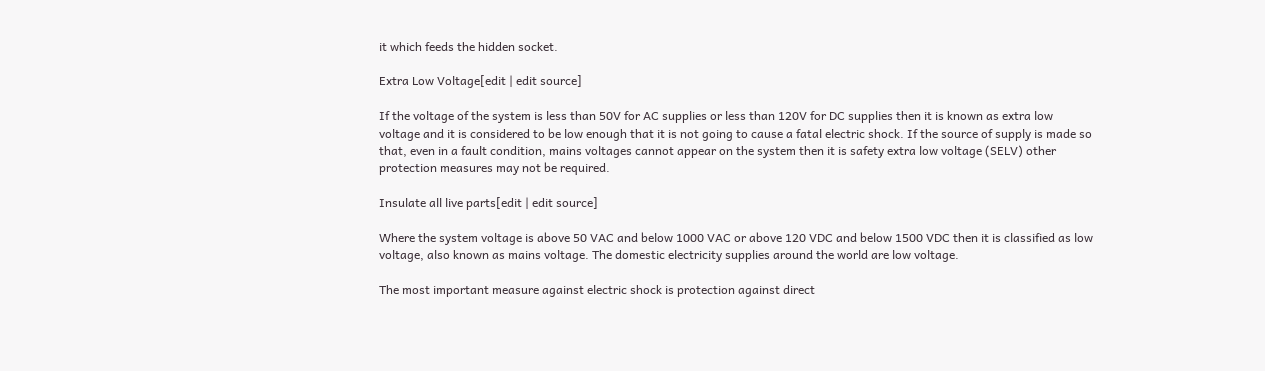it which feeds the hidden socket.

Extra Low Voltage[edit | edit source]

If the voltage of the system is less than 50V for AC supplies or less than 120V for DC supplies then it is known as extra low voltage and it is considered to be low enough that it is not going to cause a fatal electric shock. If the source of supply is made so that, even in a fault condition, mains voltages cannot appear on the system then it is safety extra low voltage (SELV) other protection measures may not be required.

Insulate all live parts[edit | edit source]

Where the system voltage is above 50 VAC and below 1000 VAC or above 120 VDC and below 1500 VDC then it is classified as low voltage, also known as mains voltage. The domestic electricity supplies around the world are low voltage.

The most important measure against electric shock is protection against direct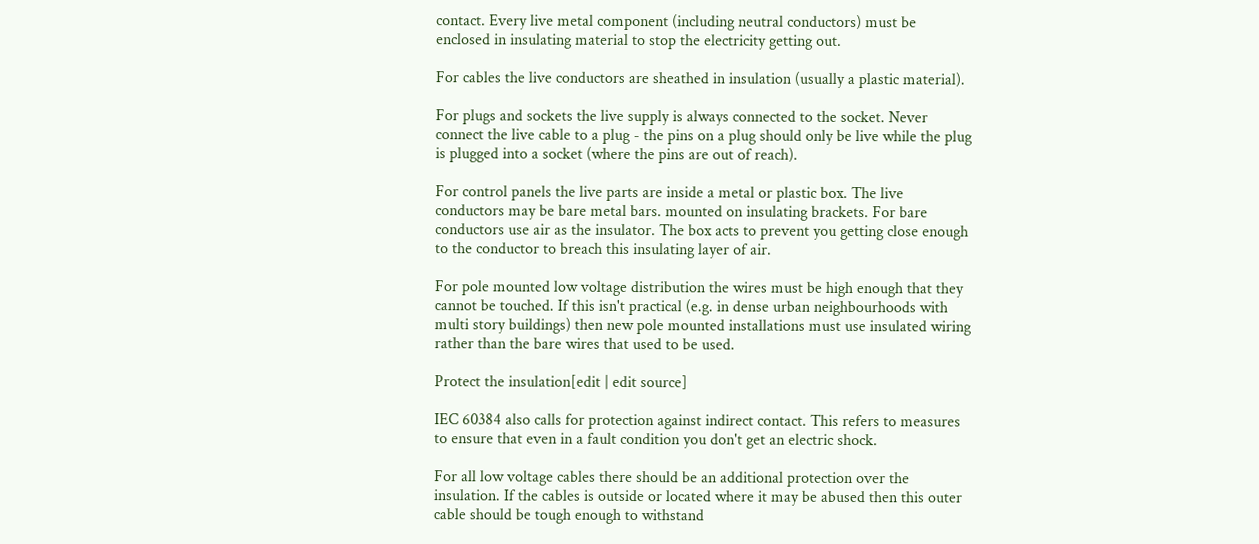contact. Every live metal component (including neutral conductors) must be enclosed in insulating material to stop the electricity getting out.

For cables the live conductors are sheathed in insulation (usually a plastic material).

For plugs and sockets the live supply is always connected to the socket. Never connect the live cable to a plug - the pins on a plug should only be live while the plug is plugged into a socket (where the pins are out of reach).

For control panels the live parts are inside a metal or plastic box. The live conductors may be bare metal bars. mounted on insulating brackets. For bare conductors use air as the insulator. The box acts to prevent you getting close enough to the conductor to breach this insulating layer of air.

For pole mounted low voltage distribution the wires must be high enough that they cannot be touched. If this isn't practical (e.g. in dense urban neighbourhoods with multi story buildings) then new pole mounted installations must use insulated wiring rather than the bare wires that used to be used.

Protect the insulation[edit | edit source]

IEC 60384 also calls for protection against indirect contact. This refers to measures to ensure that even in a fault condition you don't get an electric shock.

For all low voltage cables there should be an additional protection over the insulation. If the cables is outside or located where it may be abused then this outer cable should be tough enough to withstand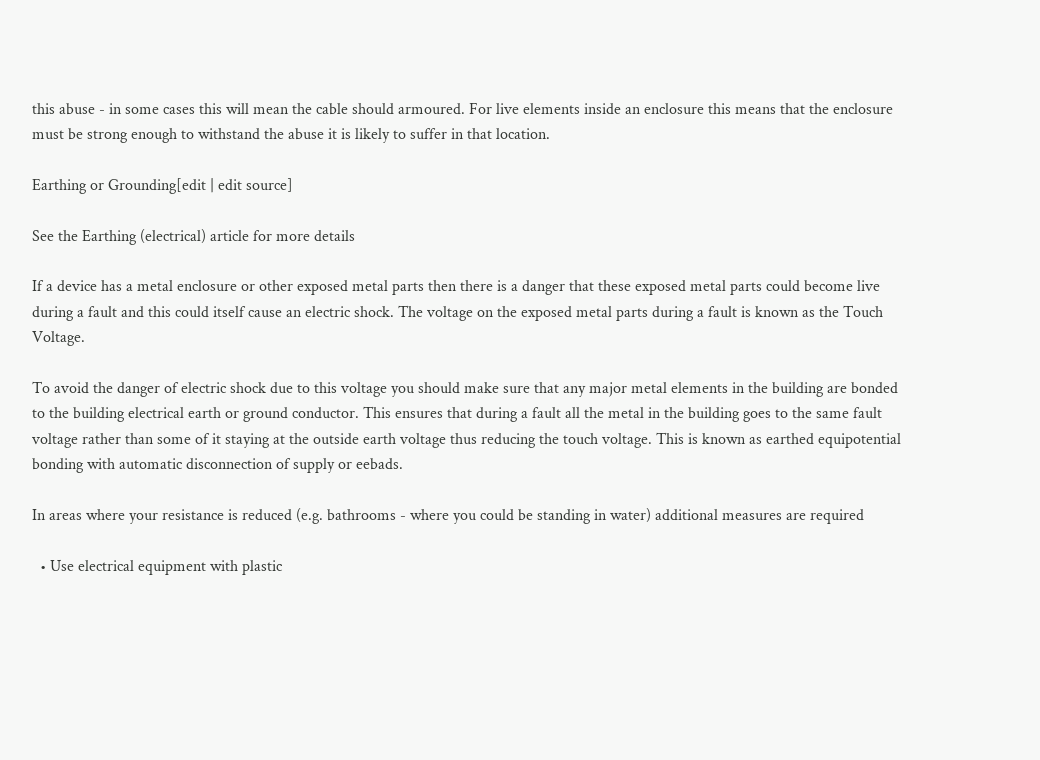this abuse - in some cases this will mean the cable should armoured. For live elements inside an enclosure this means that the enclosure must be strong enough to withstand the abuse it is likely to suffer in that location.

Earthing or Grounding[edit | edit source]

See the Earthing (electrical) article for more details

If a device has a metal enclosure or other exposed metal parts then there is a danger that these exposed metal parts could become live during a fault and this could itself cause an electric shock. The voltage on the exposed metal parts during a fault is known as the Touch Voltage.

To avoid the danger of electric shock due to this voltage you should make sure that any major metal elements in the building are bonded to the building electrical earth or ground conductor. This ensures that during a fault all the metal in the building goes to the same fault voltage rather than some of it staying at the outside earth voltage thus reducing the touch voltage. This is known as earthed equipotential bonding with automatic disconnection of supply or eebads.

In areas where your resistance is reduced (e.g. bathrooms - where you could be standing in water) additional measures are required

  • Use electrical equipment with plastic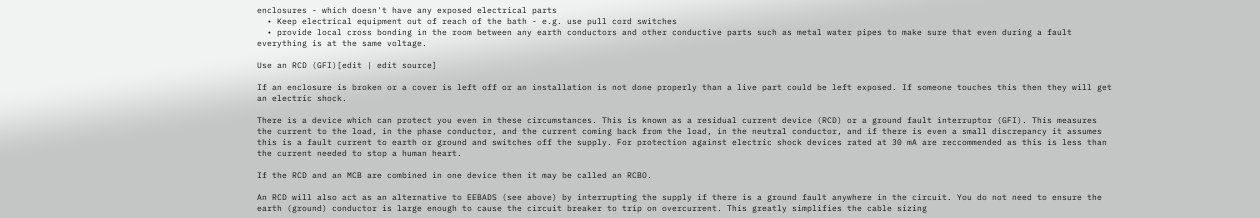enclosures - which doesn't have any exposed electrical parts
  • Keep electrical equipment out of reach of the bath - e.g. use pull cord switches
  • provide local cross bonding in the room between any earth conductors and other conductive parts such as metal water pipes to make sure that even during a fault everything is at the same voltage.

Use an RCD (GFI)[edit | edit source]

If an enclosure is broken or a cover is left off or an installation is not done properly than a live part could be left exposed. If someone touches this then they will get an electric shock.

There is a device which can protect you even in these circumstances. This is known as a residual current device (RCD) or a ground fault interruptor (GFI). This measures the current to the load, in the phase conductor, and the current coming back from the load, in the neutral conductor, and if there is even a small discrepancy it assumes this is a fault current to earth or ground and switches off the supply. For protection against electric shock devices rated at 30 mA are reccommended as this is less than the current needed to stop a human heart.

If the RCD and an MCB are combined in one device then it may be called an RCBO.

An RCD will also act as an alternative to EEBADS (see above) by interrupting the supply if there is a ground fault anywhere in the circuit. You do not need to ensure the earth (ground) conductor is large enough to cause the circuit breaker to trip on overcurrent. This greatly simplifies the cable sizing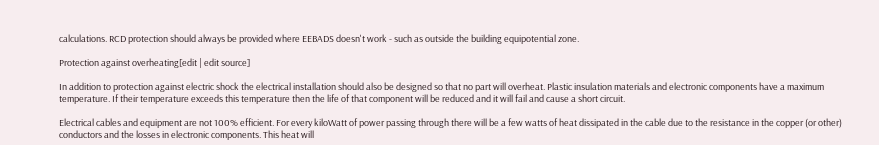calculations. RCD protection should always be provided where EEBADS doesn't work - such as outside the building equipotential zone.

Protection against overheating[edit | edit source]

In addition to protection against electric shock the electrical installation should also be designed so that no part will overheat. Plastic insulation materials and electronic components have a maximum temperature. If their temperature exceeds this temperature then the life of that component will be reduced and it will fail and cause a short circuit.

Electrical cables and equipment are not 100% efficient. For every kiloWatt of power passing through there will be a few watts of heat dissipated in the cable due to the resistance in the copper (or other) conductors and the losses in electronic components. This heat will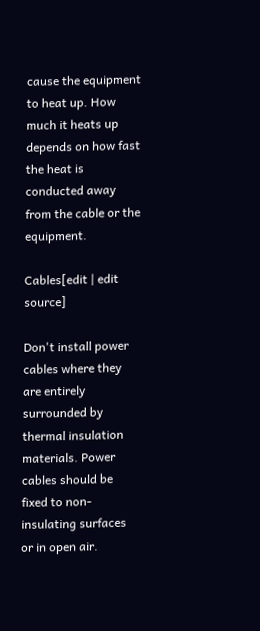cause the equipment to heat up. How much it heats up depends on how fast the heat is conducted away from the cable or the equipment.

Cables[edit | edit source]

Don't install power cables where they are entirely surrounded by thermal insulation materials. Power cables should be fixed to non-insulating surfaces or in open air.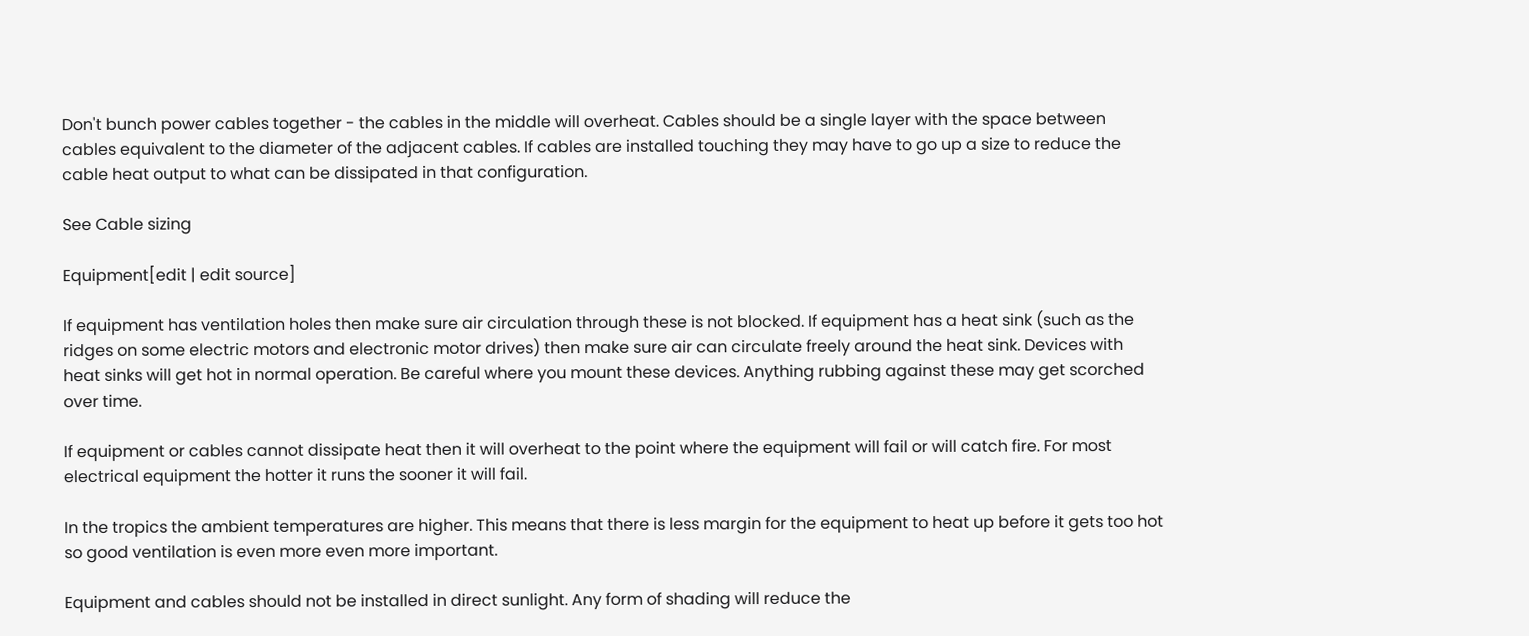Don't bunch power cables together - the cables in the middle will overheat. Cables should be a single layer with the space between cables equivalent to the diameter of the adjacent cables. If cables are installed touching they may have to go up a size to reduce the cable heat output to what can be dissipated in that configuration.

See Cable sizing

Equipment[edit | edit source]

If equipment has ventilation holes then make sure air circulation through these is not blocked. If equipment has a heat sink (such as the ridges on some electric motors and electronic motor drives) then make sure air can circulate freely around the heat sink. Devices with heat sinks will get hot in normal operation. Be careful where you mount these devices. Anything rubbing against these may get scorched over time.

If equipment or cables cannot dissipate heat then it will overheat to the point where the equipment will fail or will catch fire. For most electrical equipment the hotter it runs the sooner it will fail.

In the tropics the ambient temperatures are higher. This means that there is less margin for the equipment to heat up before it gets too hot so good ventilation is even more even more important.

Equipment and cables should not be installed in direct sunlight. Any form of shading will reduce the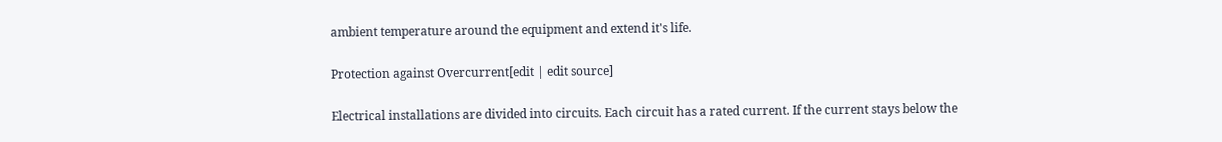ambient temperature around the equipment and extend it's life.

Protection against Overcurrent[edit | edit source]

Electrical installations are divided into circuits. Each circuit has a rated current. If the current stays below the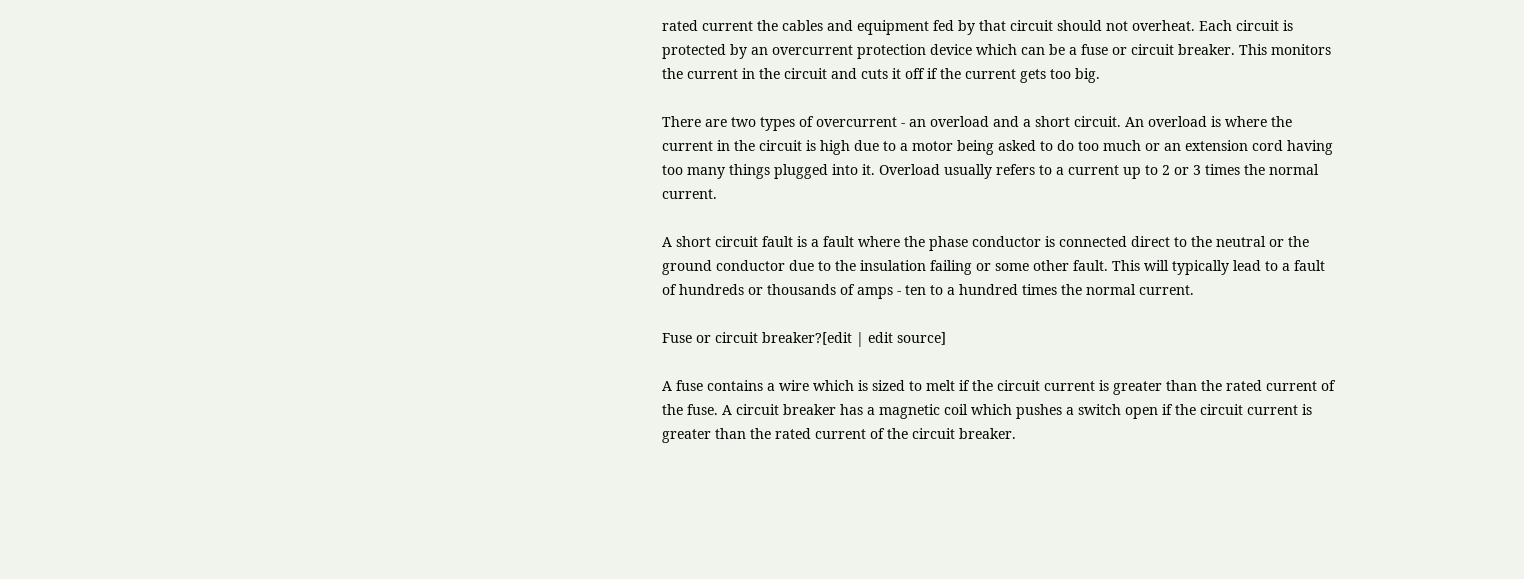rated current the cables and equipment fed by that circuit should not overheat. Each circuit is protected by an overcurrent protection device which can be a fuse or circuit breaker. This monitors the current in the circuit and cuts it off if the current gets too big.

There are two types of overcurrent - an overload and a short circuit. An overload is where the current in the circuit is high due to a motor being asked to do too much or an extension cord having too many things plugged into it. Overload usually refers to a current up to 2 or 3 times the normal current.

A short circuit fault is a fault where the phase conductor is connected direct to the neutral or the ground conductor due to the insulation failing or some other fault. This will typically lead to a fault of hundreds or thousands of amps - ten to a hundred times the normal current.

Fuse or circuit breaker?[edit | edit source]

A fuse contains a wire which is sized to melt if the circuit current is greater than the rated current of the fuse. A circuit breaker has a magnetic coil which pushes a switch open if the circuit current is greater than the rated current of the circuit breaker.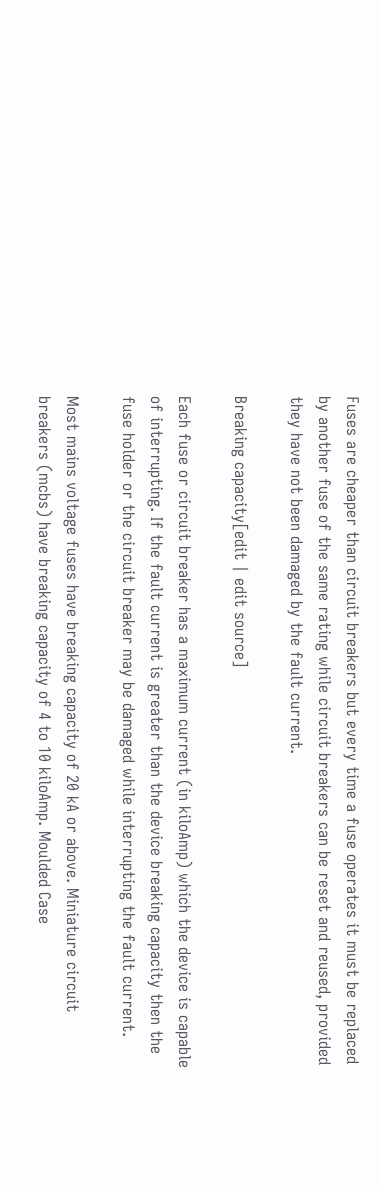Fuses are cheaper than circuit breakers but every time a fuse operates it must be replaced by another fuse of the same rating while circuit breakers can be reset and reused, provided they have not been damaged by the fault current.

Breaking capacity[edit | edit source]

Each fuse or circuit breaker has a maximum current (in kiloAmp) which the device is capable of interrupting. If the fault current is greater than the device breaking capacity then the fuse holder or the circuit breaker may be damaged while interrupting the fault current.

Most mains voltage fuses have breaking capacity of 20 kA or above. Miniature circuit breakers (mcbs) have breaking capacity of 4 to 10 kiloAmp. Moulded Case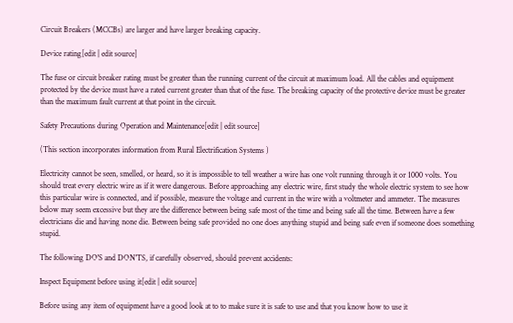Circuit Breakers (MCCBs) are larger and have larger breaking capacity.

Device rating[edit | edit source]

The fuse or circuit breaker rating must be greater than the running current of the circuit at maximum load. All the cables and equipment protected by the device must have a rated current greater than that of the fuse. The breaking capacity of the protective device must be greater than the maximum fault current at that point in the circuit.

Safety Precautions during Operation and Maintenance[edit | edit source]

(This section incorporates information from Rural Electrification Systems )

Electricity cannot be seen, smelled, or heard, so it is impossible to tell weather a wire has one volt running through it or 1000 volts. You should treat every electric wire as if it were dangerous. Before approaching any electric wire, first study the whole electric system to see how this particular wire is connected, and if possible, measure the voltage and current in the wire with a voltmeter and ammeter. The measures below may seem excessive but they are the difference between being safe most of the time and being safe all the time. Between have a few electricians die and having none die. Between being safe provided no one does anything stupid and being safe even if someone does something stupid.

The following DO'S and DON'TS, if carefully observed, should prevent accidents:

Inspect Equipment before using it[edit | edit source]

Before using any item of equipment have a good look at to to make sure it is safe to use and that you know how to use it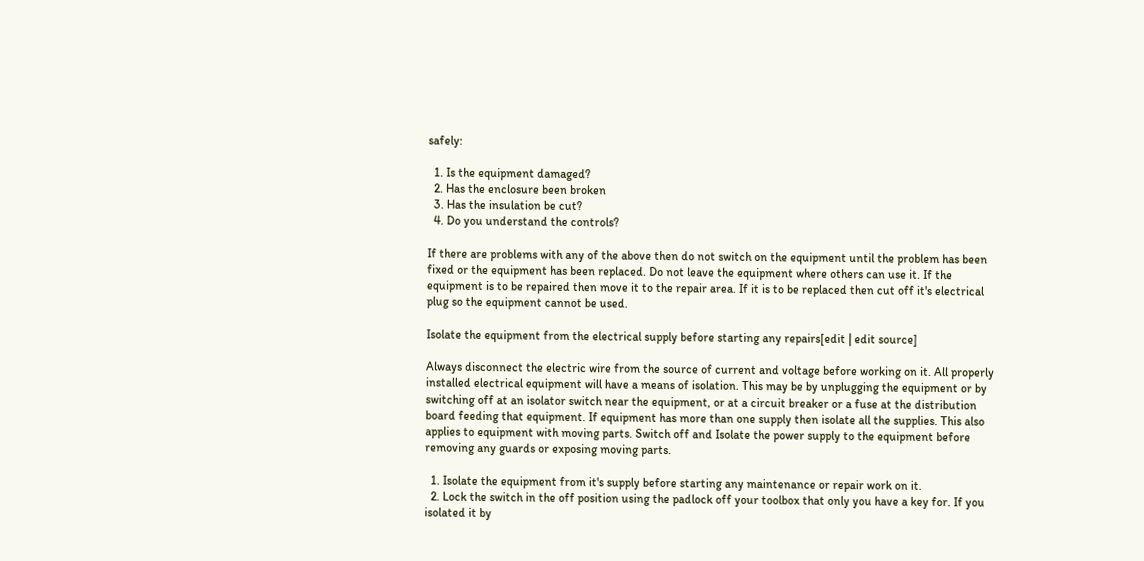safely:

  1. Is the equipment damaged?
  2. Has the enclosure been broken
  3. Has the insulation be cut?
  4. Do you understand the controls?

If there are problems with any of the above then do not switch on the equipment until the problem has been fixed or the equipment has been replaced. Do not leave the equipment where others can use it. If the equipment is to be repaired then move it to the repair area. If it is to be replaced then cut off it's electrical plug so the equipment cannot be used.

Isolate the equipment from the electrical supply before starting any repairs[edit | edit source]

Always disconnect the electric wire from the source of current and voltage before working on it. All properly installed electrical equipment will have a means of isolation. This may be by unplugging the equipment or by switching off at an isolator switch near the equipment, or at a circuit breaker or a fuse at the distribution board feeding that equipment. If equipment has more than one supply then isolate all the supplies. This also applies to equipment with moving parts. Switch off and Isolate the power supply to the equipment before removing any guards or exposing moving parts.

  1. Isolate the equipment from it's supply before starting any maintenance or repair work on it.
  2. Lock the switch in the off position using the padlock off your toolbox that only you have a key for. If you isolated it by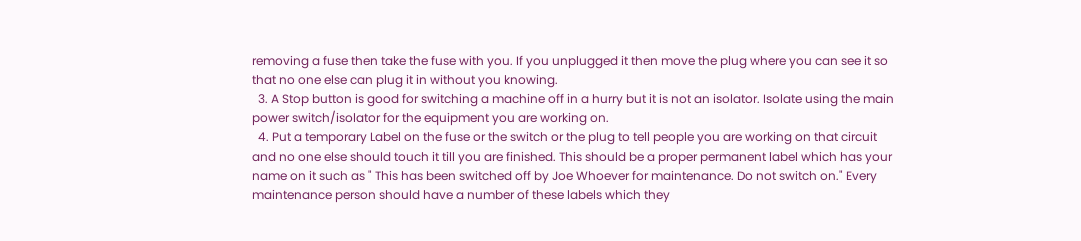removing a fuse then take the fuse with you. If you unplugged it then move the plug where you can see it so that no one else can plug it in without you knowing.
  3. A Stop button is good for switching a machine off in a hurry but it is not an isolator. Isolate using the main power switch/isolator for the equipment you are working on.
  4. Put a temporary Label on the fuse or the switch or the plug to tell people you are working on that circuit and no one else should touch it till you are finished. This should be a proper permanent label which has your name on it such as " This has been switched off by Joe Whoever for maintenance. Do not switch on." Every maintenance person should have a number of these labels which they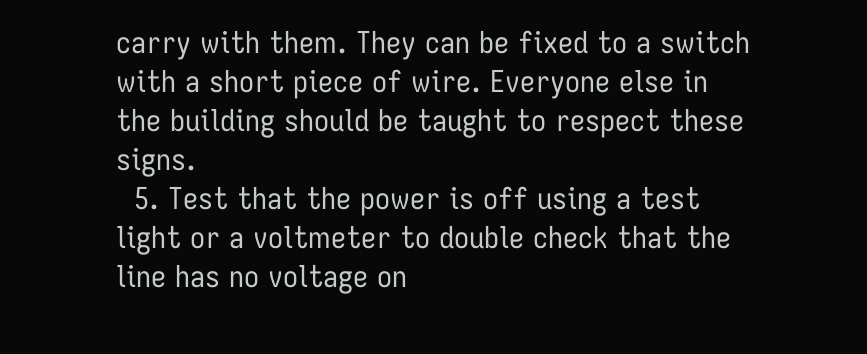carry with them. They can be fixed to a switch with a short piece of wire. Everyone else in the building should be taught to respect these signs.
  5. Test that the power is off using a test light or a voltmeter to double check that the line has no voltage on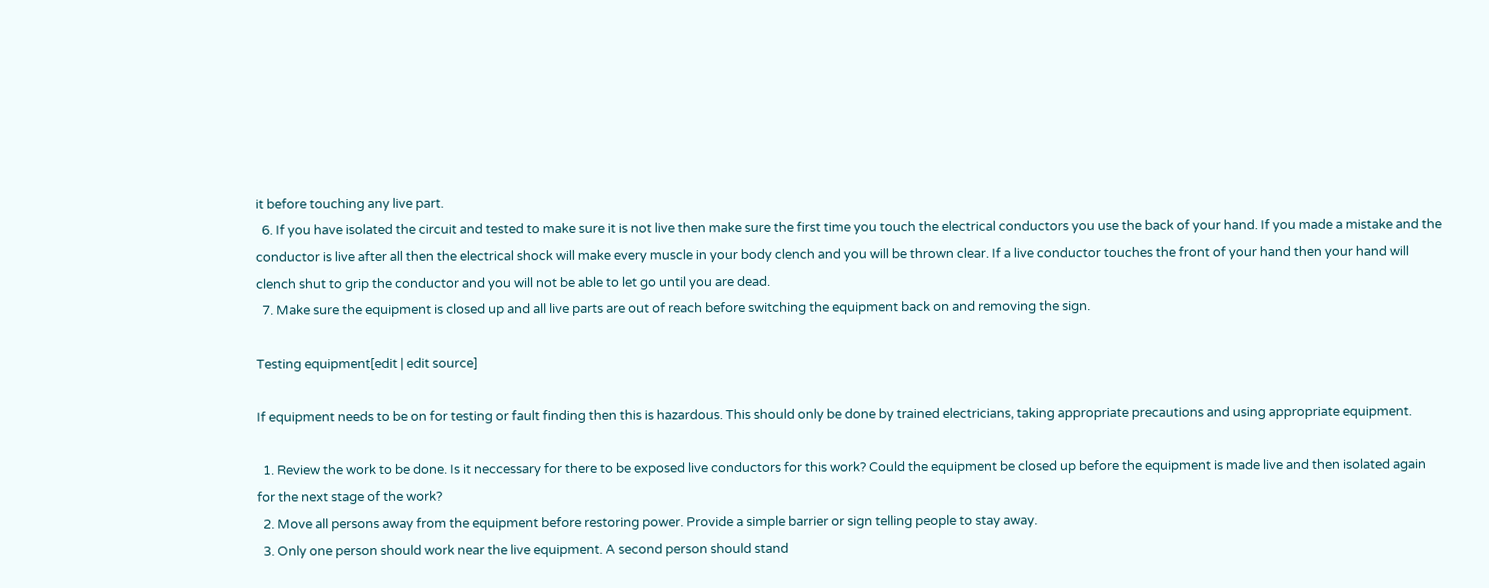it before touching any live part.
  6. If you have isolated the circuit and tested to make sure it is not live then make sure the first time you touch the electrical conductors you use the back of your hand. If you made a mistake and the conductor is live after all then the electrical shock will make every muscle in your body clench and you will be thrown clear. If a live conductor touches the front of your hand then your hand will clench shut to grip the conductor and you will not be able to let go until you are dead.
  7. Make sure the equipment is closed up and all live parts are out of reach before switching the equipment back on and removing the sign.

Testing equipment[edit | edit source]

If equipment needs to be on for testing or fault finding then this is hazardous. This should only be done by trained electricians, taking appropriate precautions and using appropriate equipment.

  1. Review the work to be done. Is it neccessary for there to be exposed live conductors for this work? Could the equipment be closed up before the equipment is made live and then isolated again for the next stage of the work?
  2. Move all persons away from the equipment before restoring power. Provide a simple barrier or sign telling people to stay away.
  3. Only one person should work near the live equipment. A second person should stand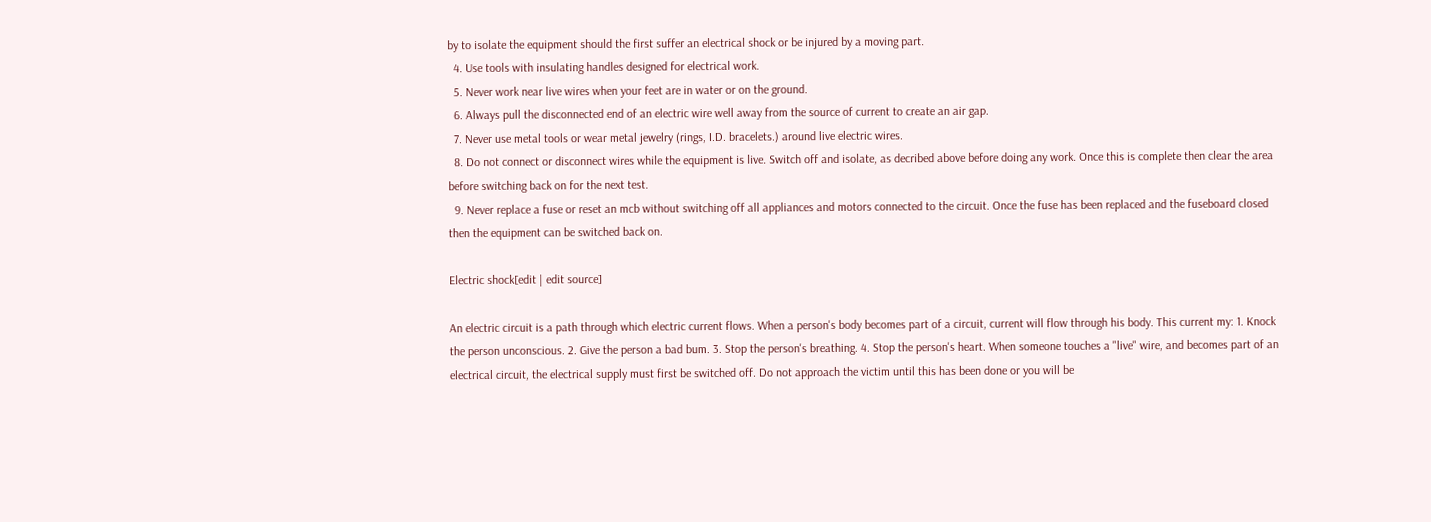by to isolate the equipment should the first suffer an electrical shock or be injured by a moving part.
  4. Use tools with insulating handles designed for electrical work.
  5. Never work near live wires when your feet are in water or on the ground.
  6. Always pull the disconnected end of an electric wire well away from the source of current to create an air gap.
  7. Never use metal tools or wear metal jewelry (rings, I.D. bracelets.) around live electric wires.
  8. Do not connect or disconnect wires while the equipment is live. Switch off and isolate, as decribed above before doing any work. Once this is complete then clear the area before switching back on for the next test.
  9. Never replace a fuse or reset an mcb without switching off all appliances and motors connected to the circuit. Once the fuse has been replaced and the fuseboard closed then the equipment can be switched back on.

Electric shock[edit | edit source]

An electric circuit is a path through which electric current flows. When a person's body becomes part of a circuit, current will flow through his body. This current my: 1. Knock the person unconscious. 2. Give the person a bad bum. 3. Stop the person's breathing. 4. Stop the person's heart. When someone touches a "live" wire, and becomes part of an electrical circuit, the electrical supply must first be switched off. Do not approach the victim until this has been done or you will be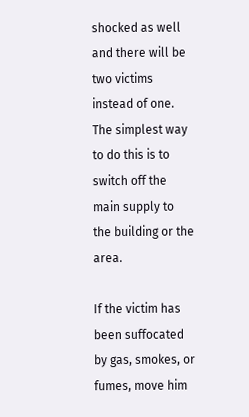shocked as well and there will be two victims instead of one. The simplest way to do this is to switch off the main supply to the building or the area.

If the victim has been suffocated by gas, smokes, or fumes, move him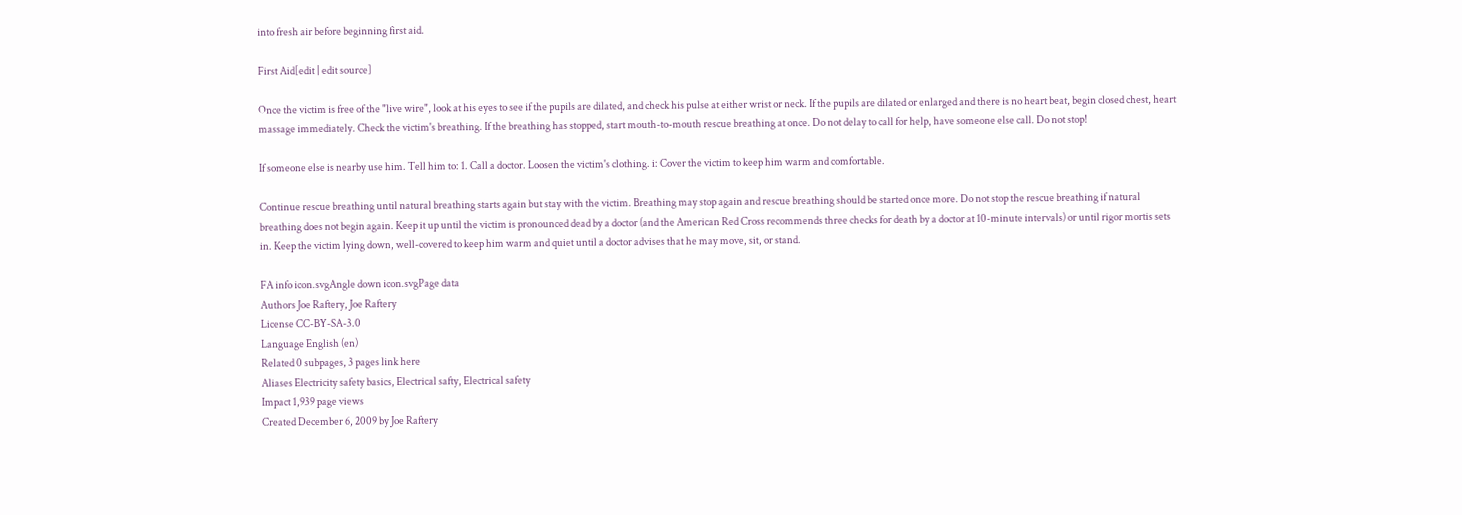into fresh air before beginning first aid.

First Aid[edit | edit source]

Once the victim is free of the "live wire", look at his eyes to see if the pupils are dilated, and check his pulse at either wrist or neck. If the pupils are dilated or enlarged and there is no heart beat, begin closed chest, heart massage immediately. Check the victim's breathing. If the breathing has stopped, start mouth-to-mouth rescue breathing at once. Do not delay to call for help, have someone else call. Do not stop!

If someone else is nearby use him. Tell him to: 1. Call a doctor. Loosen the victim's clothing. i: Cover the victim to keep him warm and comfortable.

Continue rescue breathing until natural breathing starts again but stay with the victim. Breathing may stop again and rescue breathing should be started once more. Do not stop the rescue breathing if natural breathing does not begin again. Keep it up until the victim is pronounced dead by a doctor (and the American Red Cross recommends three checks for death by a doctor at 10-minute intervals) or until rigor mortis sets in. Keep the victim lying down, well-covered to keep him warm and quiet until a doctor advises that he may move, sit, or stand.

FA info icon.svgAngle down icon.svgPage data
Authors Joe Raftery, Joe Raftery
License CC-BY-SA-3.0
Language English (en)
Related 0 subpages, 3 pages link here
Aliases Electricity safety basics, Electrical safty, Electrical safety
Impact 1,939 page views
Created December 6, 2009 by Joe Raftery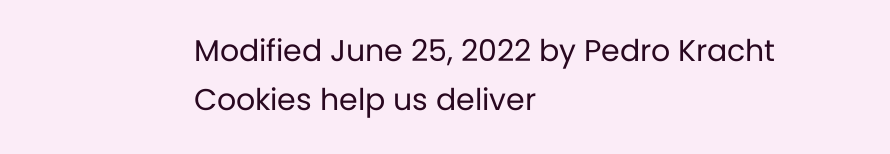Modified June 25, 2022 by Pedro Kracht
Cookies help us deliver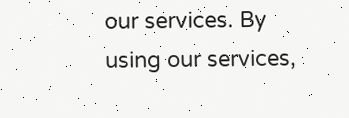our services. By using our services,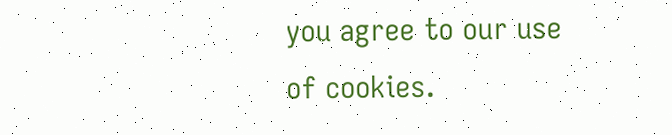you agree to our use of cookies.